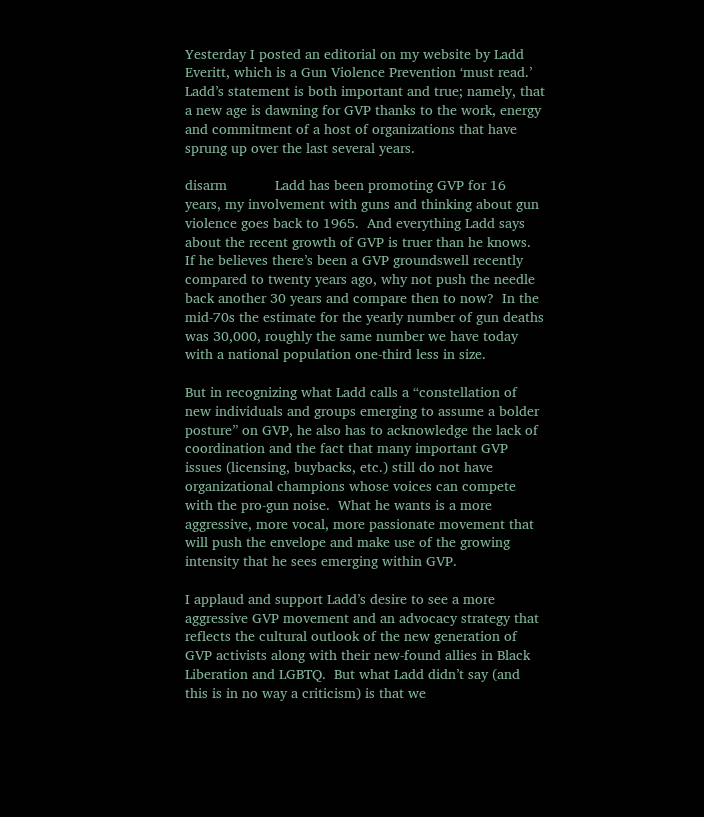Yesterday I posted an editorial on my website by Ladd Everitt, which is a Gun Violence Prevention ‘must read.’  Ladd’s statement is both important and true; namely, that a new age is dawning for GVP thanks to the work, energy and commitment of a host of organizations that have sprung up over the last several years.

disarm            Ladd has been promoting GVP for 16 years, my involvement with guns and thinking about gun violence goes back to 1965.  And everything Ladd says about the recent growth of GVP is truer than he knows.  If he believes there’s been a GVP groundswell recently compared to twenty years ago, why not push the needle back another 30 years and compare then to now?  In the mid-70s the estimate for the yearly number of gun deaths was 30,000, roughly the same number we have today with a national population one-third less in size.

But in recognizing what Ladd calls a “constellation of new individuals and groups emerging to assume a bolder posture” on GVP, he also has to acknowledge the lack of coordination and the fact that many important GVP issues (licensing, buybacks, etc.) still do not have organizational champions whose voices can compete with the pro-gun noise.  What he wants is a more aggressive, more vocal, more passionate movement that will push the envelope and make use of the growing intensity that he sees emerging within GVP.

I applaud and support Ladd’s desire to see a more aggressive GVP movement and an advocacy strategy that reflects the cultural outlook of the new generation of GVP activists along with their new-found allies in Black Liberation and LGBTQ.  But what Ladd didn’t say (and this is in no way a criticism) is that we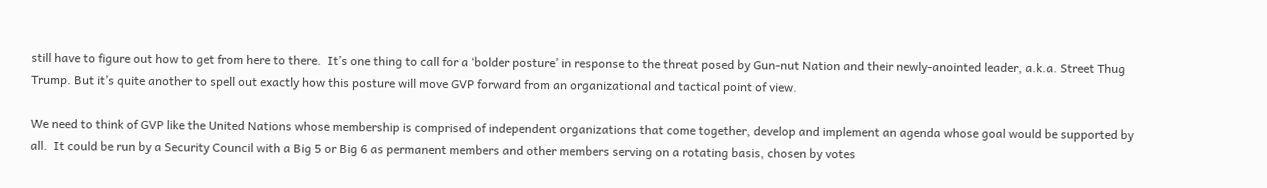still have to figure out how to get from here to there.  It’s one thing to call for a ‘bolder posture’ in response to the threat posed by Gun-nut Nation and their newly-anointed leader, a.k.a. Street Thug Trump. But it’s quite another to spell out exactly how this posture will move GVP forward from an organizational and tactical point of view.

We need to think of GVP like the United Nations whose membership is comprised of independent organizations that come together, develop and implement an agenda whose goal would be supported by all.  It could be run by a Security Council with a Big 5 or Big 6 as permanent members and other members serving on a rotating basis, chosen by votes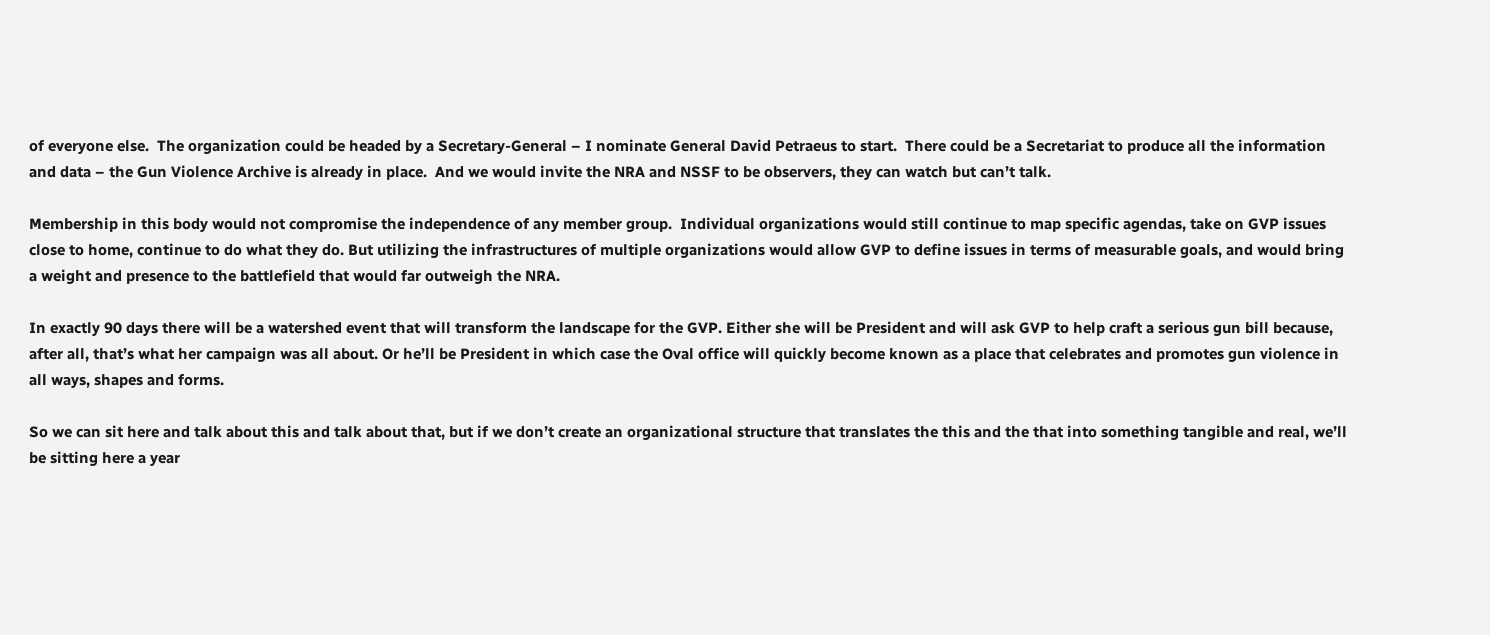of everyone else.  The organization could be headed by a Secretary-General – I nominate General David Petraeus to start.  There could be a Secretariat to produce all the information and data – the Gun Violence Archive is already in place.  And we would invite the NRA and NSSF to be observers, they can watch but can’t talk.

Membership in this body would not compromise the independence of any member group.  Individual organizations would still continue to map specific agendas, take on GVP issues close to home, continue to do what they do. But utilizing the infrastructures of multiple organizations would allow GVP to define issues in terms of measurable goals, and would bring a weight and presence to the battlefield that would far outweigh the NRA.

In exactly 90 days there will be a watershed event that will transform the landscape for the GVP. Either she will be President and will ask GVP to help craft a serious gun bill because, after all, that’s what her campaign was all about. Or he’ll be President in which case the Oval office will quickly become known as a place that celebrates and promotes gun violence in all ways, shapes and forms.

So we can sit here and talk about this and talk about that, but if we don’t create an organizational structure that translates the this and the that into something tangible and real, we’ll be sitting here a year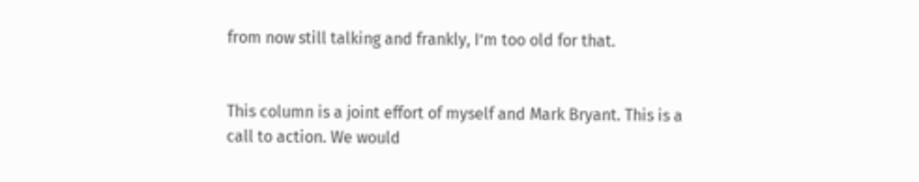from now still talking and frankly, I’m too old for that.


This column is a joint effort of myself and Mark Bryant. This is a call to action. We would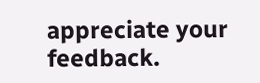appreciate your feedback.